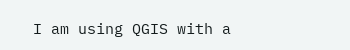I am using QGIS with a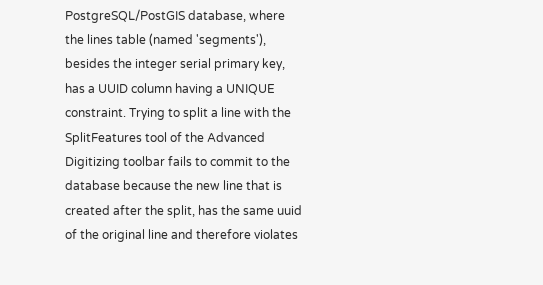PostgreSQL/PostGIS database, where the lines table (named 'segments'), besides the integer serial primary key, has a UUID column having a UNIQUE constraint. Trying to split a line with the SplitFeatures tool of the Advanced Digitizing toolbar fails to commit to the database because the new line that is created after the split, has the same uuid of the original line and therefore violates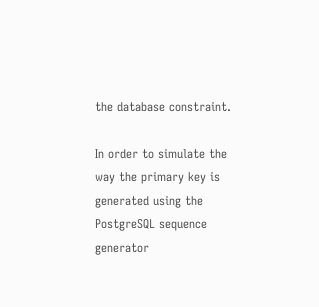the database constraint.

In order to simulate the way the primary key is generated using the PostgreSQL sequence generator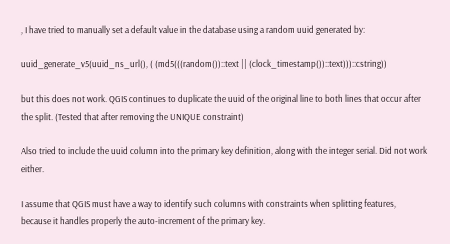, I have tried to manually set a default value in the database using a random uuid generated by:

uuid_generate_v5(uuid_ns_url(), ( (md5(((random())::text || (clock_timestamp())::text)))::cstring))

but this does not work. QGIS continues to duplicate the uuid of the original line to both lines that occur after the split. (Tested that after removing the UNIQUE constraint)

Also tried to include the uuid column into the primary key definition, along with the integer serial. Did not work either.

I assume that QGIS must have a way to identify such columns with constraints when splitting features, because it handles properly the auto-increment of the primary key.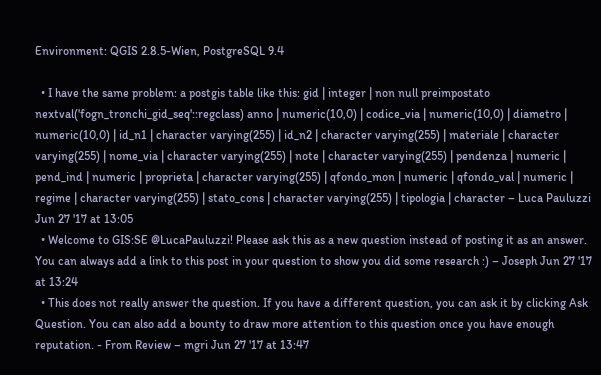Environment: QGIS 2.8.5-Wien, PostgreSQL 9.4

  • I have the same problem: a postgis table like this: gid | integer | non null preimpostato nextval('fogn_tronchi_gid_seq'::regclass) anno | numeric(10,0) | codice_via | numeric(10,0) | diametro | numeric(10,0) | id_n1 | character varying(255) | id_n2 | character varying(255) | materiale | character varying(255) | nome_via | character varying(255) | note | character varying(255) | pendenza | numeric | pend_ind | numeric | proprieta | character varying(255) | qfondo_mon | numeric | qfondo_val | numeric | regime | character varying(255) | stato_cons | character varying(255) | tipologia | character – Luca Pauluzzi Jun 27 '17 at 13:05
  • Welcome to GIS:SE @LucaPauluzzi! Please ask this as a new question instead of posting it as an answer. You can always add a link to this post in your question to show you did some research :) – Joseph Jun 27 '17 at 13:24
  • This does not really answer the question. If you have a different question, you can ask it by clicking Ask Question. You can also add a bounty to draw more attention to this question once you have enough reputation. - From Review – mgri Jun 27 '17 at 13:47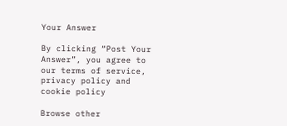Your Answer

By clicking “Post Your Answer”, you agree to our terms of service, privacy policy and cookie policy

Browse other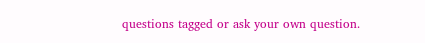questions tagged or ask your own question.